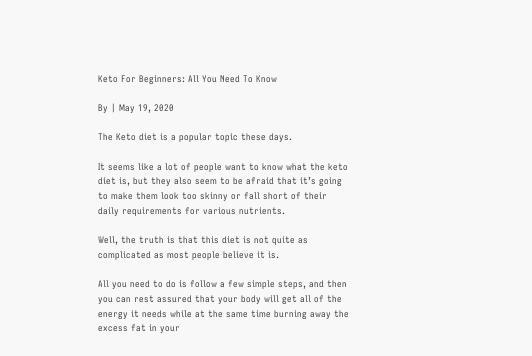Keto For Beginners: All You Need To Know

By | May 19, 2020

The Keto diet is a popular topic these days.

It seems like a lot of people want to know what the keto diet is, but they also seem to be afraid that it’s going to make them look too skinny or fall short of their daily requirements for various nutrients.

Well, the truth is that this diet is not quite as complicated as most people believe it is.

All you need to do is follow a few simple steps, and then you can rest assured that your body will get all of the energy it needs while at the same time burning away the excess fat in your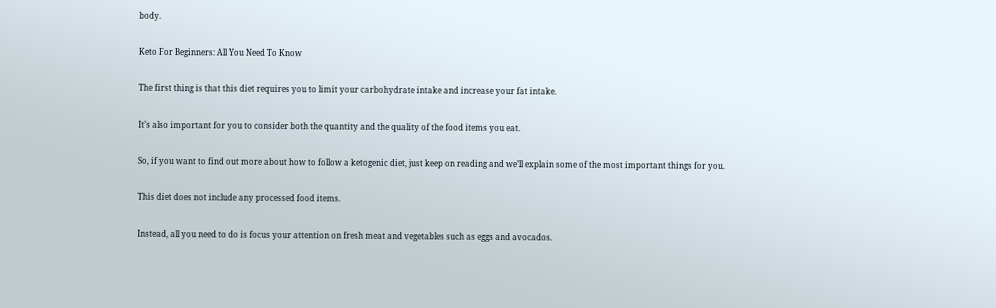body.

Keto For Beginners: All You Need To Know

The first thing is that this diet requires you to limit your carbohydrate intake and increase your fat intake.

It’s also important for you to consider both the quantity and the quality of the food items you eat.

So, if you want to find out more about how to follow a ketogenic diet, just keep on reading and we’ll explain some of the most important things for you.

This diet does not include any processed food items.

Instead, all you need to do is focus your attention on fresh meat and vegetables such as eggs and avocados.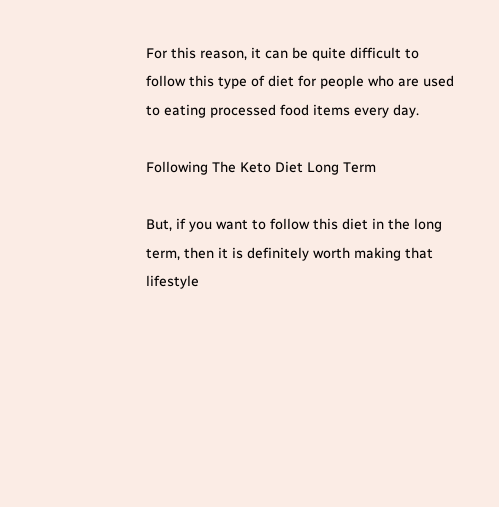For this reason, it can be quite difficult to follow this type of diet for people who are used to eating processed food items every day.

Following The Keto Diet Long Term

But, if you want to follow this diet in the long term, then it is definitely worth making that lifestyle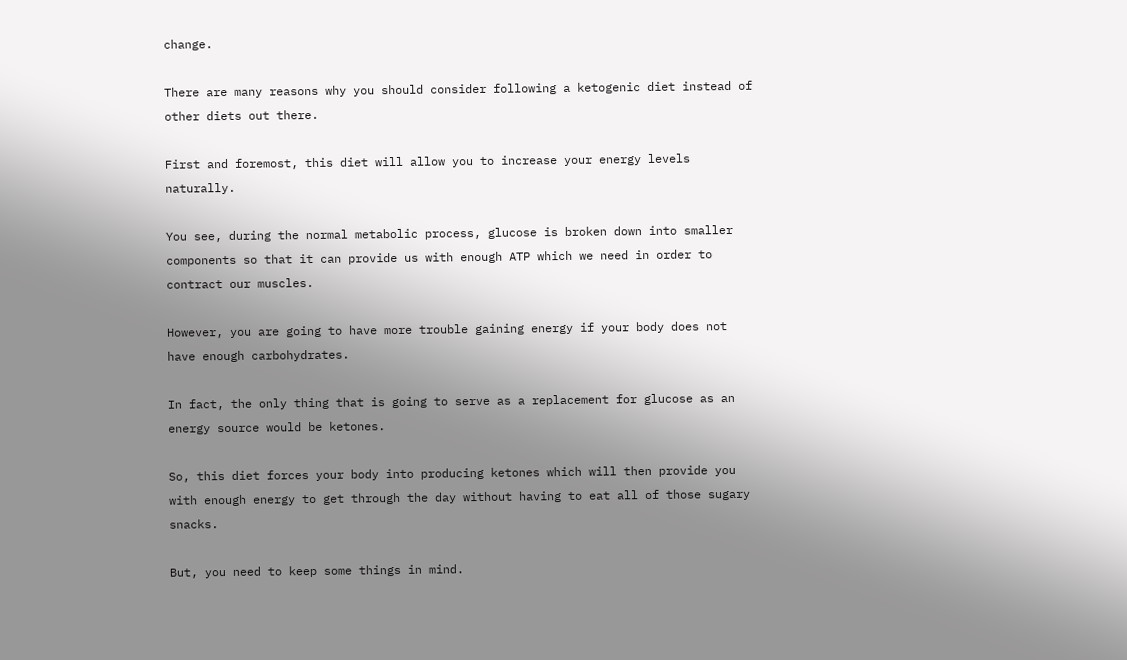change.

There are many reasons why you should consider following a ketogenic diet instead of other diets out there.

First and foremost, this diet will allow you to increase your energy levels naturally.

You see, during the normal metabolic process, glucose is broken down into smaller components so that it can provide us with enough ATP which we need in order to contract our muscles.

However, you are going to have more trouble gaining energy if your body does not have enough carbohydrates.

In fact, the only thing that is going to serve as a replacement for glucose as an energy source would be ketones.

So, this diet forces your body into producing ketones which will then provide you with enough energy to get through the day without having to eat all of those sugary snacks.

But, you need to keep some things in mind.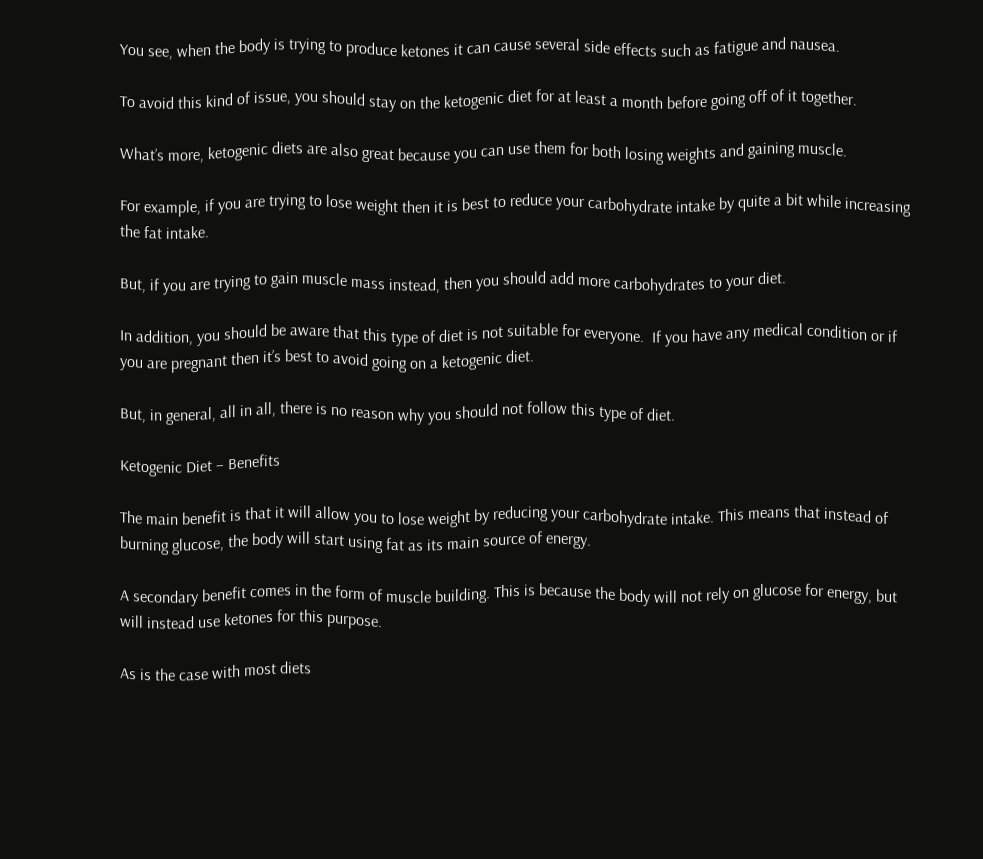You see, when the body is trying to produce ketones it can cause several side effects such as fatigue and nausea.

To avoid this kind of issue, you should stay on the ketogenic diet for at least a month before going off of it together.

What’s more, ketogenic diets are also great because you can use them for both losing weights and gaining muscle.

For example, if you are trying to lose weight then it is best to reduce your carbohydrate intake by quite a bit while increasing the fat intake.

But, if you are trying to gain muscle mass instead, then you should add more carbohydrates to your diet.

In addition, you should be aware that this type of diet is not suitable for everyone.  If you have any medical condition or if you are pregnant then it’s best to avoid going on a ketogenic diet.

But, in general, all in all, there is no reason why you should not follow this type of diet.

Ketogenic Diet – Benefits

The main benefit is that it will allow you to lose weight by reducing your carbohydrate intake. This means that instead of burning glucose, the body will start using fat as its main source of energy.

A secondary benefit comes in the form of muscle building. This is because the body will not rely on glucose for energy, but will instead use ketones for this purpose.

As is the case with most diets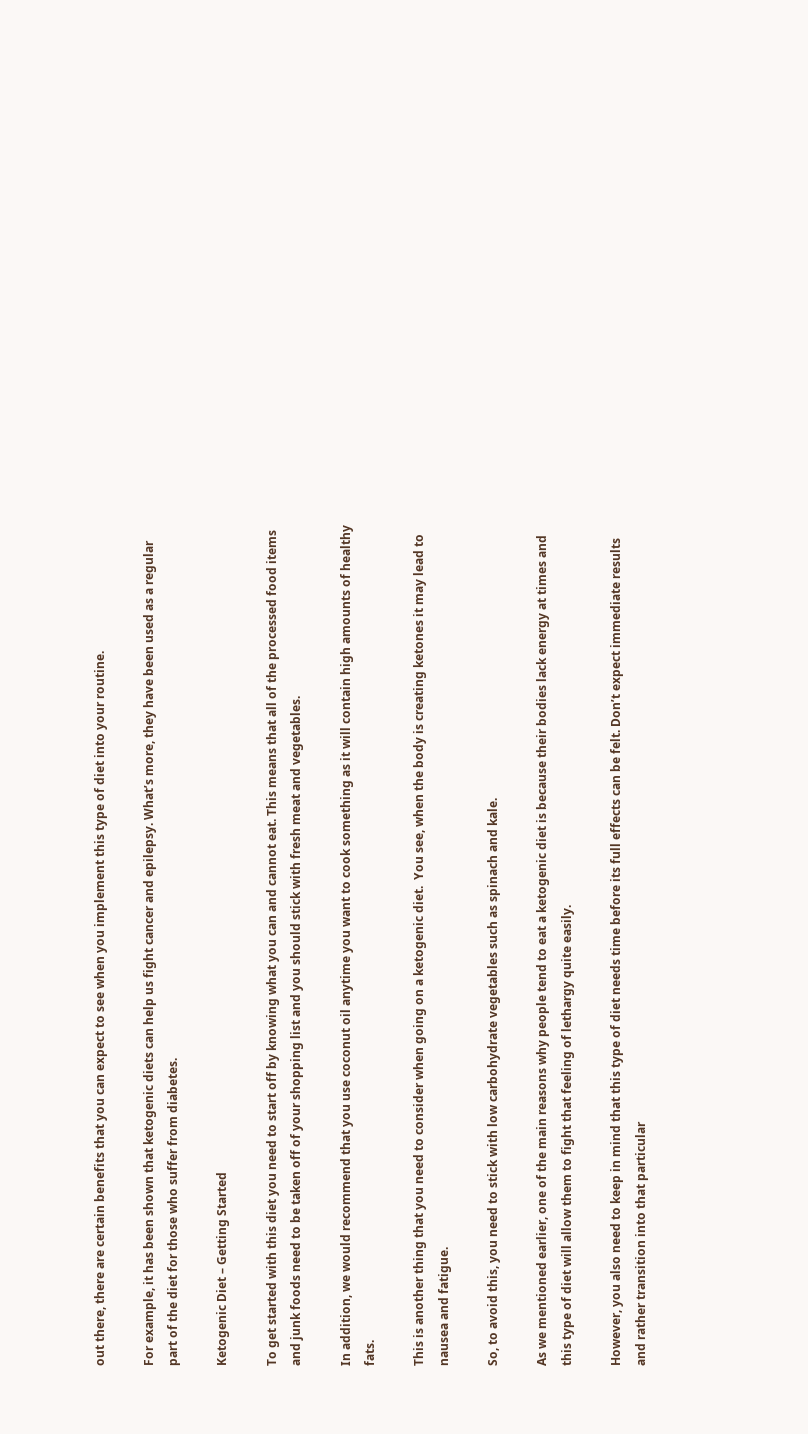out there, there are certain benefits that you can expect to see when you implement this type of diet into your routine.

For example, it has been shown that ketogenic diets can help us fight cancer and epilepsy. What’s more, they have been used as a regular part of the diet for those who suffer from diabetes.

Ketogenic Diet – Getting Started

To get started with this diet you need to start off by knowing what you can and cannot eat. This means that all of the processed food items and junk foods need to be taken off of your shopping list and you should stick with fresh meat and vegetables.

In addition, we would recommend that you use coconut oil anytime you want to cook something as it will contain high amounts of healthy fats.

This is another thing that you need to consider when going on a ketogenic diet.  You see, when the body is creating ketones it may lead to nausea and fatigue.

So, to avoid this, you need to stick with low carbohydrate vegetables such as spinach and kale.

As we mentioned earlier, one of the main reasons why people tend to eat a ketogenic diet is because their bodies lack energy at times and this type of diet will allow them to fight that feeling of lethargy quite easily.

However, you also need to keep in mind that this type of diet needs time before its full effects can be felt. Don’t expect immediate results and rather transition into that particular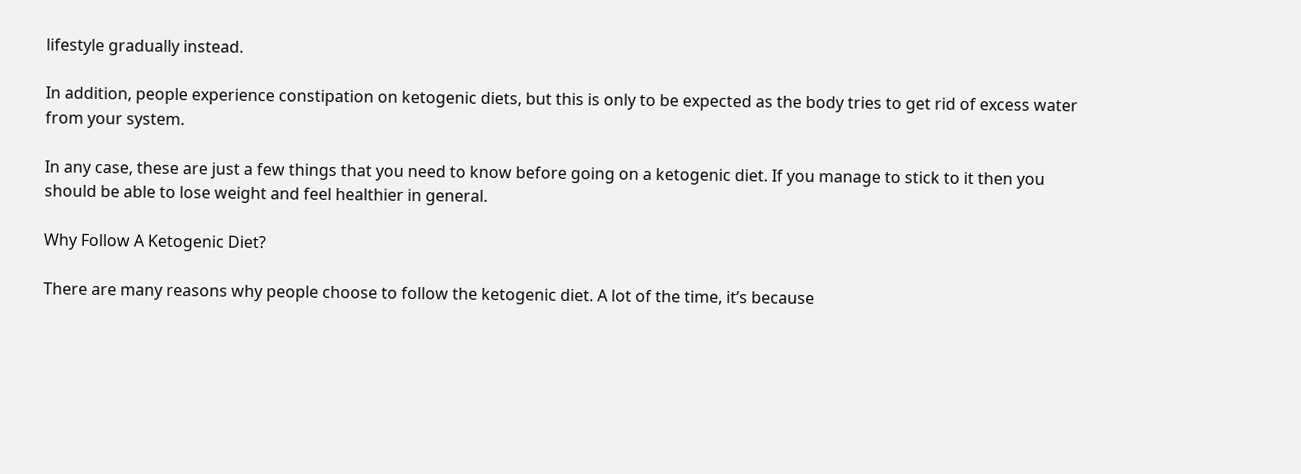lifestyle gradually instead.

In addition, people experience constipation on ketogenic diets, but this is only to be expected as the body tries to get rid of excess water from your system.

In any case, these are just a few things that you need to know before going on a ketogenic diet. If you manage to stick to it then you should be able to lose weight and feel healthier in general.

Why Follow A Ketogenic Diet?

There are many reasons why people choose to follow the ketogenic diet. A lot of the time, it’s because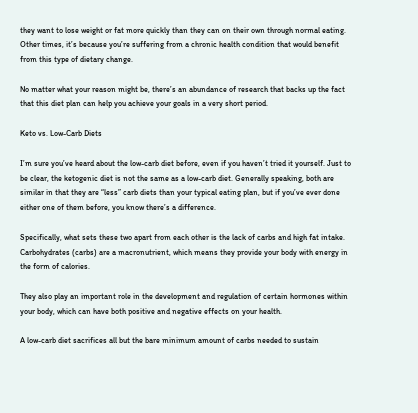they want to lose weight or fat more quickly than they can on their own through normal eating. Other times, it’s because you’re suffering from a chronic health condition that would benefit from this type of dietary change.

No matter what your reason might be, there’s an abundance of research that backs up the fact that this diet plan can help you achieve your goals in a very short period.

Keto vs. Low-Carb Diets

I’m sure you’ve heard about the low-carb diet before, even if you haven’t tried it yourself. Just to be clear, the ketogenic diet is not the same as a low-carb diet. Generally speaking, both are similar in that they are “less” carb diets than your typical eating plan, but if you’ve ever done either one of them before, you know there’s a difference.

Specifically, what sets these two apart from each other is the lack of carbs and high fat intake. Carbohydrates (carbs) are a macronutrient, which means they provide your body with energy in the form of calories.

They also play an important role in the development and regulation of certain hormones within your body, which can have both positive and negative effects on your health.

A low-carb diet sacrifices all but the bare minimum amount of carbs needed to sustain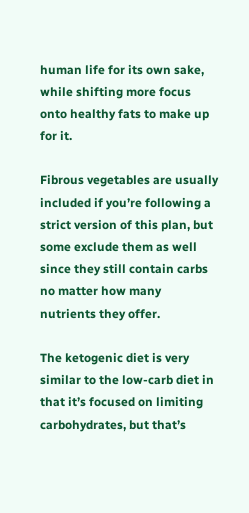human life for its own sake, while shifting more focus onto healthy fats to make up for it.

Fibrous vegetables are usually included if you’re following a strict version of this plan, but some exclude them as well since they still contain carbs no matter how many nutrients they offer.

The ketogenic diet is very similar to the low-carb diet in that it’s focused on limiting carbohydrates, but that’s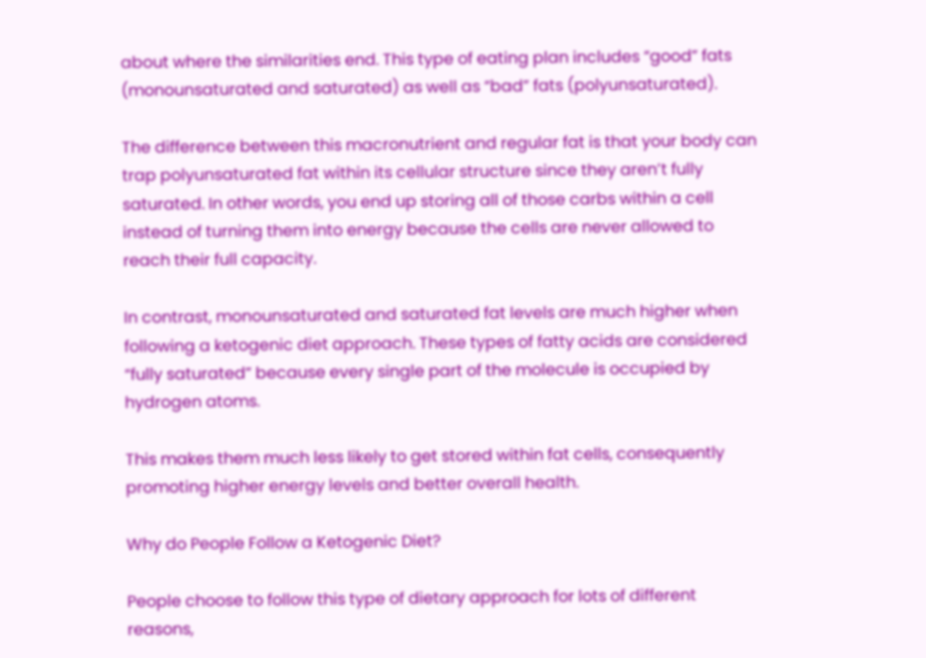about where the similarities end. This type of eating plan includes “good” fats (monounsaturated and saturated) as well as “bad” fats (polyunsaturated).

The difference between this macronutrient and regular fat is that your body can trap polyunsaturated fat within its cellular structure since they aren’t fully saturated. In other words, you end up storing all of those carbs within a cell instead of turning them into energy because the cells are never allowed to reach their full capacity.

In contrast, monounsaturated and saturated fat levels are much higher when following a ketogenic diet approach. These types of fatty acids are considered “fully saturated” because every single part of the molecule is occupied by hydrogen atoms.

This makes them much less likely to get stored within fat cells, consequently promoting higher energy levels and better overall health.

Why do People Follow a Ketogenic Diet?

People choose to follow this type of dietary approach for lots of different reasons,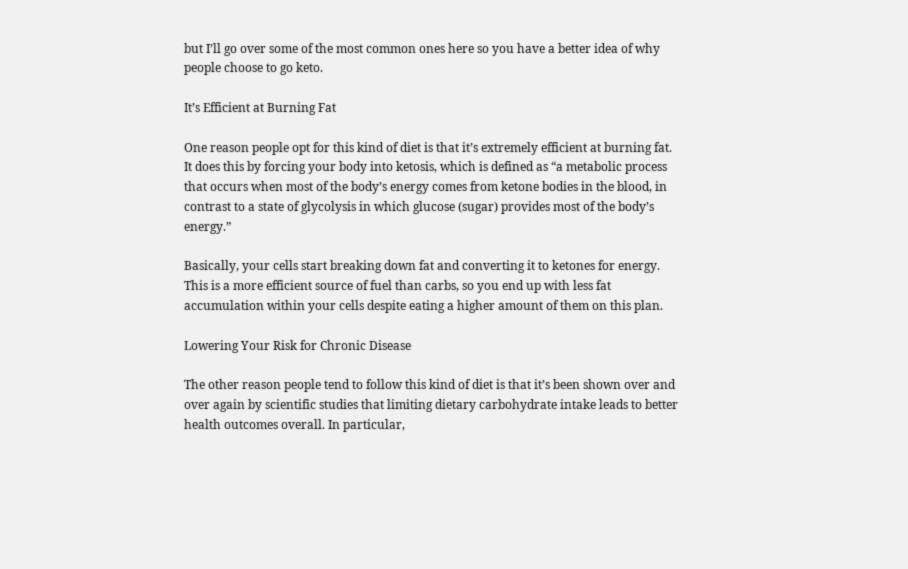but I’ll go over some of the most common ones here so you have a better idea of why people choose to go keto.

It’s Efficient at Burning Fat

One reason people opt for this kind of diet is that it’s extremely efficient at burning fat. It does this by forcing your body into ketosis, which is defined as “a metabolic process that occurs when most of the body’s energy comes from ketone bodies in the blood, in contrast to a state of glycolysis in which glucose (sugar) provides most of the body’s energy.”

Basically, your cells start breaking down fat and converting it to ketones for energy. This is a more efficient source of fuel than carbs, so you end up with less fat accumulation within your cells despite eating a higher amount of them on this plan.

Lowering Your Risk for Chronic Disease

The other reason people tend to follow this kind of diet is that it’s been shown over and over again by scientific studies that limiting dietary carbohydrate intake leads to better health outcomes overall. In particular,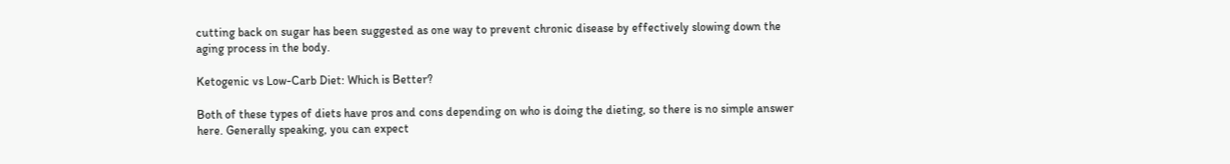cutting back on sugar has been suggested as one way to prevent chronic disease by effectively slowing down the aging process in the body.

Ketogenic vs Low-Carb Diet: Which is Better?

Both of these types of diets have pros and cons depending on who is doing the dieting, so there is no simple answer here. Generally speaking, you can expect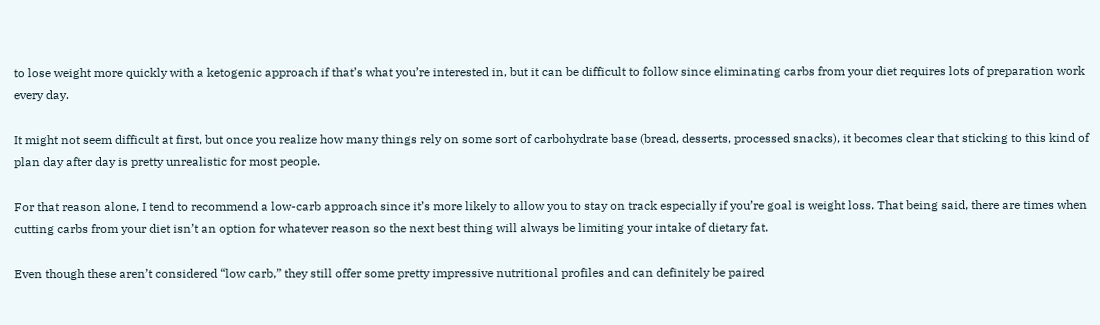to lose weight more quickly with a ketogenic approach if that’s what you’re interested in, but it can be difficult to follow since eliminating carbs from your diet requires lots of preparation work every day.

It might not seem difficult at first, but once you realize how many things rely on some sort of carbohydrate base (bread, desserts, processed snacks), it becomes clear that sticking to this kind of plan day after day is pretty unrealistic for most people.

For that reason alone, I tend to recommend a low-carb approach since it’s more likely to allow you to stay on track especially if you’re goal is weight loss. That being said, there are times when cutting carbs from your diet isn’t an option for whatever reason so the next best thing will always be limiting your intake of dietary fat.

Even though these aren’t considered “low carb,” they still offer some pretty impressive nutritional profiles and can definitely be paired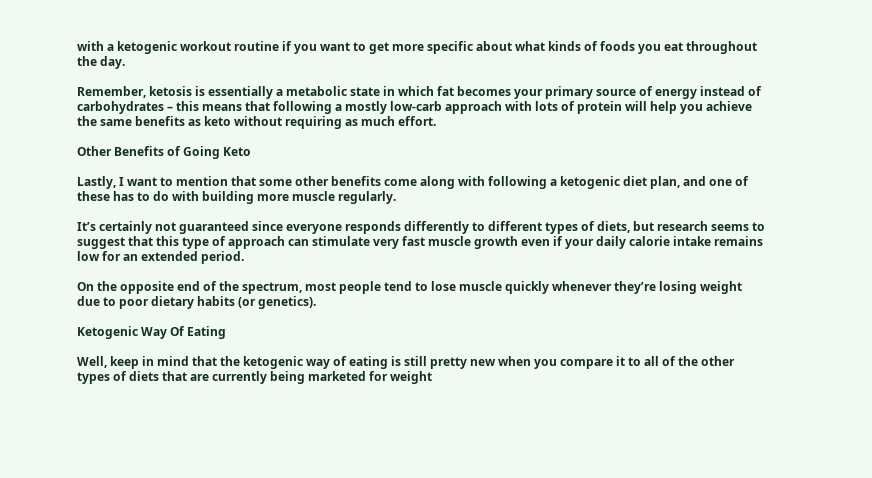with a ketogenic workout routine if you want to get more specific about what kinds of foods you eat throughout the day.

Remember, ketosis is essentially a metabolic state in which fat becomes your primary source of energy instead of carbohydrates – this means that following a mostly low-carb approach with lots of protein will help you achieve the same benefits as keto without requiring as much effort.

Other Benefits of Going Keto

Lastly, I want to mention that some other benefits come along with following a ketogenic diet plan, and one of these has to do with building more muscle regularly.

It’s certainly not guaranteed since everyone responds differently to different types of diets, but research seems to suggest that this type of approach can stimulate very fast muscle growth even if your daily calorie intake remains low for an extended period.

On the opposite end of the spectrum, most people tend to lose muscle quickly whenever they’re losing weight due to poor dietary habits (or genetics).

Ketogenic Way Of Eating

Well, keep in mind that the ketogenic way of eating is still pretty new when you compare it to all of the other types of diets that are currently being marketed for weight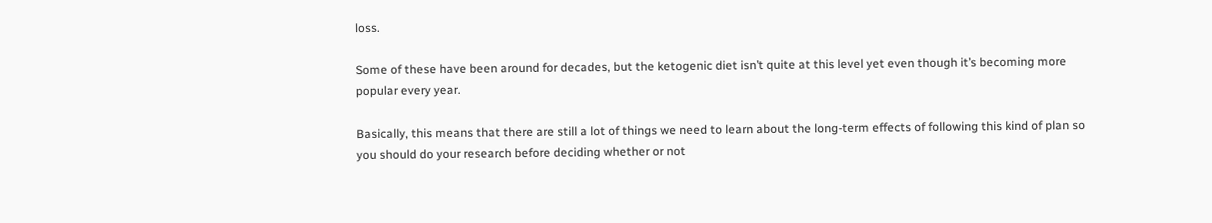loss.

Some of these have been around for decades, but the ketogenic diet isn’t quite at this level yet even though it’s becoming more popular every year.

Basically, this means that there are still a lot of things we need to learn about the long-term effects of following this kind of plan so you should do your research before deciding whether or not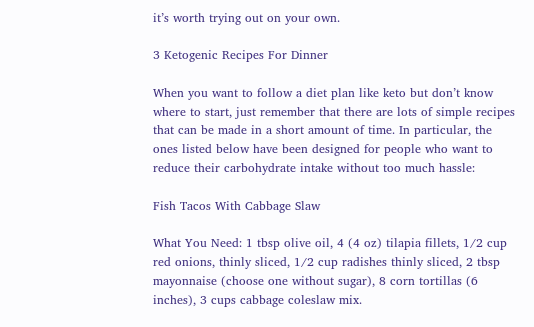it’s worth trying out on your own.

3 Ketogenic Recipes For Dinner

When you want to follow a diet plan like keto but don’t know where to start, just remember that there are lots of simple recipes that can be made in a short amount of time. In particular, the ones listed below have been designed for people who want to reduce their carbohydrate intake without too much hassle:

Fish Tacos With Cabbage Slaw

What You Need: 1 tbsp olive oil, 4 (4 oz) tilapia fillets, 1/2 cup red onions, thinly sliced, 1/2 cup radishes thinly sliced, 2 tbsp mayonnaise (choose one without sugar), 8 corn tortillas (6 inches), 3 cups cabbage coleslaw mix.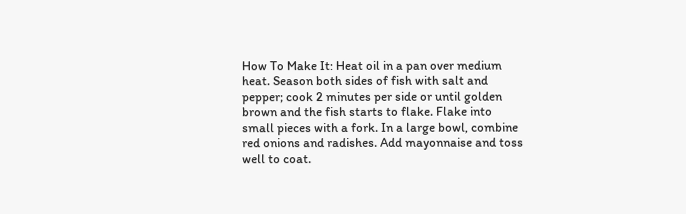How To Make It: Heat oil in a pan over medium heat. Season both sides of fish with salt and pepper; cook 2 minutes per side or until golden brown and the fish starts to flake. Flake into small pieces with a fork. In a large bowl, combine red onions and radishes. Add mayonnaise and toss well to coat.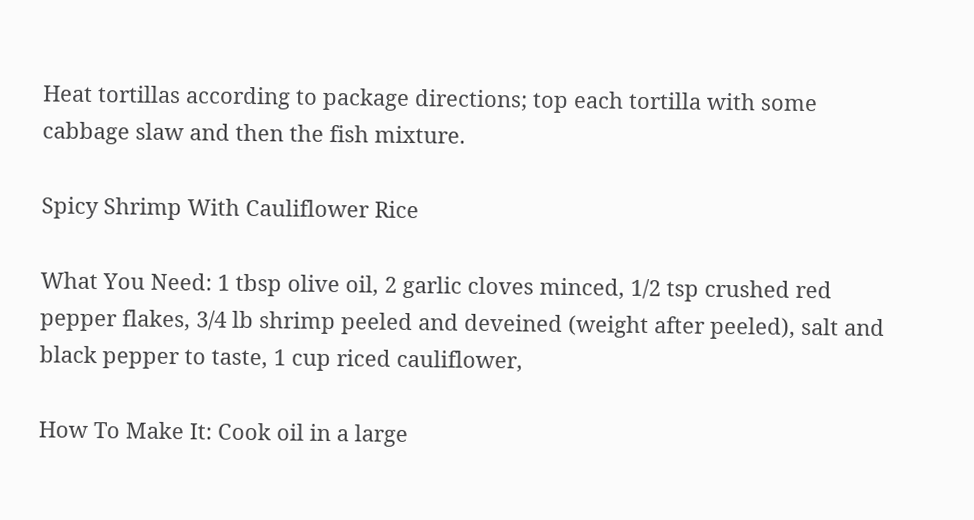Heat tortillas according to package directions; top each tortilla with some cabbage slaw and then the fish mixture.

Spicy Shrimp With Cauliflower Rice

What You Need: 1 tbsp olive oil, 2 garlic cloves minced, 1/2 tsp crushed red pepper flakes, 3/4 lb shrimp peeled and deveined (weight after peeled), salt and black pepper to taste, 1 cup riced cauliflower,

How To Make It: Cook oil in a large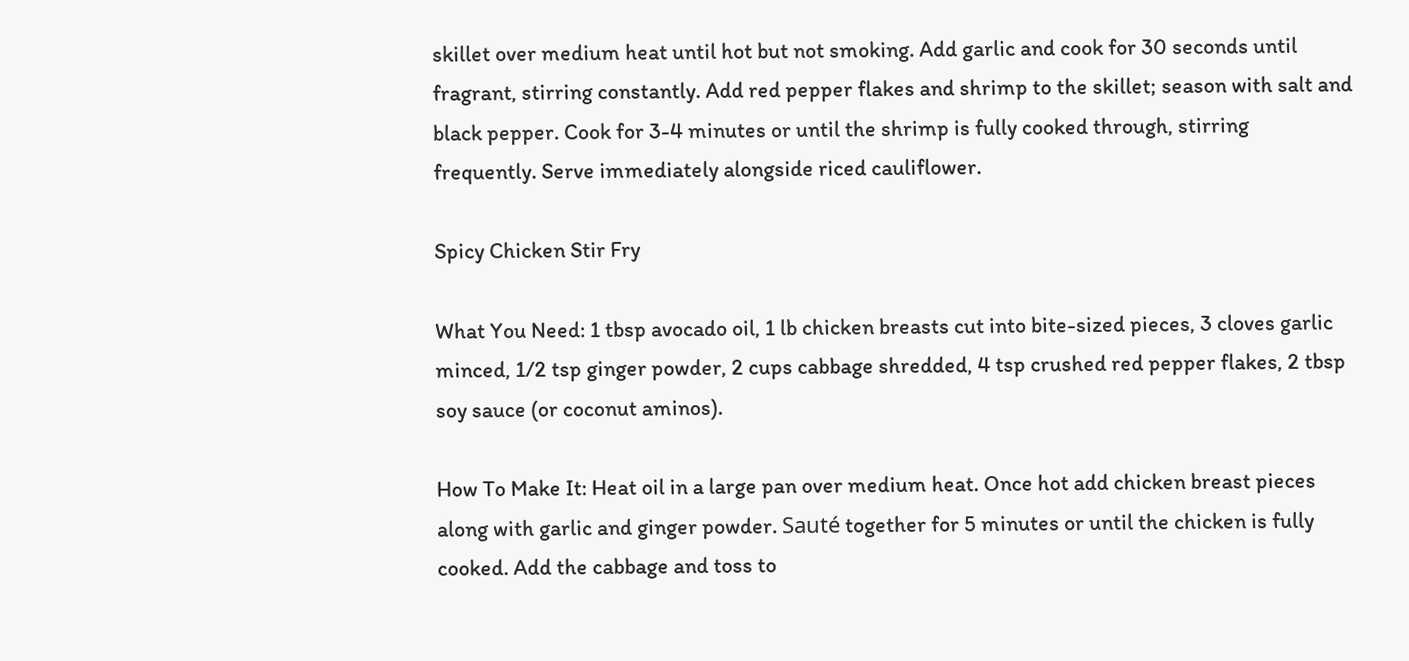skillet over medium heat until hot but not smoking. Add garlic and cook for 30 seconds until fragrant, stirring constantly. Add red pepper flakes and shrimp to the skillet; season with salt and black pepper. Cook for 3-4 minutes or until the shrimp is fully cooked through, stirring frequently. Serve immediately alongside riced cauliflower.

Spicy Chicken Stir Fry

What You Need: 1 tbsp avocado oil, 1 lb chicken breasts cut into bite-sized pieces, 3 cloves garlic minced, 1/2 tsp ginger powder, 2 cups cabbage shredded, 4 tsp crushed red pepper flakes, 2 tbsp soy sauce (or coconut aminos).

How To Make It: Heat oil in a large pan over medium heat. Once hot add chicken breast pieces along with garlic and ginger powder. Sauté together for 5 minutes or until the chicken is fully cooked. Add the cabbage and toss to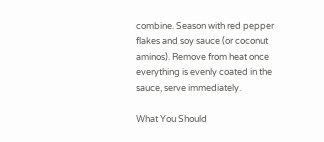combine. Season with red pepper flakes and soy sauce (or coconut aminos). Remove from heat once everything is evenly coated in the sauce, serve immediately.

What You Should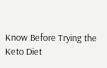Know Before Trying the Keto Diet